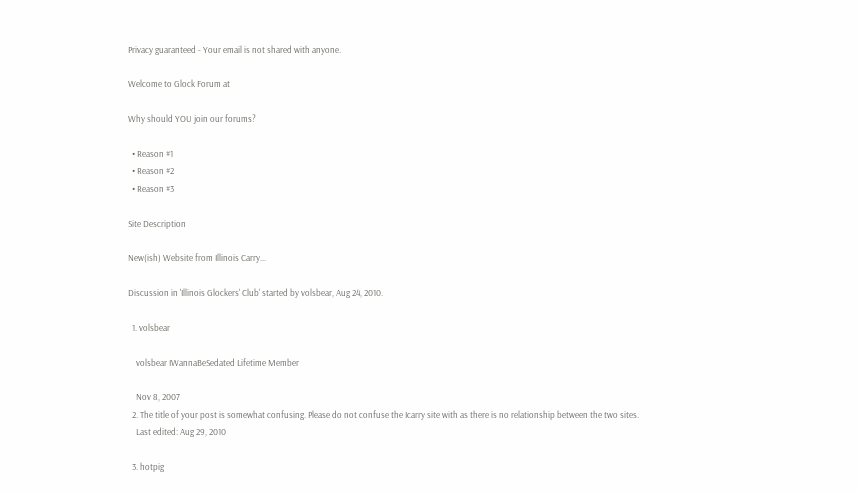Privacy guaranteed - Your email is not shared with anyone.

Welcome to Glock Forum at

Why should YOU join our forums?

  • Reason #1
  • Reason #2
  • Reason #3

Site Description

New(ish) Website from Illinois Carry...

Discussion in 'Illinois Glockers' Club' started by volsbear, Aug 24, 2010.

  1. volsbear

    volsbear IWannaBeSedated Lifetime Member

    Nov 8, 2007
  2. The title of your post is somewhat confusing. Please do not confuse the Icarry site with as there is no relationship between the two sites.
    Last edited: Aug 29, 2010

  3. hotpig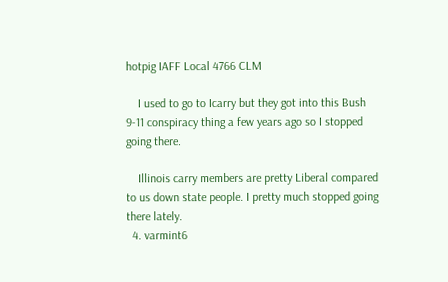hotpig IAFF Local 4766 CLM

    I used to go to Icarry but they got into this Bush 9-11 conspiracy thing a few years ago so I stopped going there.

    Illinois carry members are pretty Liberal compared to us down state people. I pretty much stopped going there lately.
  4. varmint6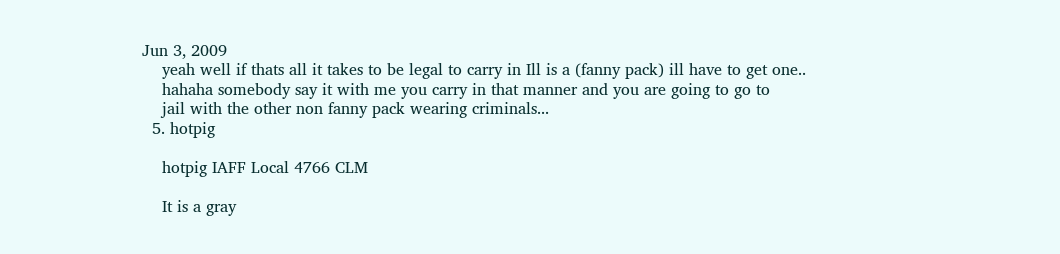Jun 3, 2009
    yeah well if thats all it takes to be legal to carry in Ill is a (fanny pack) ill have to get one..
    hahaha somebody say it with me you carry in that manner and you are going to go to
    jail with the other non fanny pack wearing criminals...
  5. hotpig

    hotpig IAFF Local 4766 CLM

    It is a gray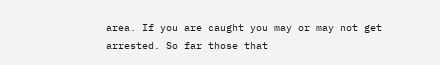area. If you are caught you may or may not get arrested. So far those that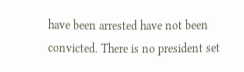have been arrested have not been convicted. There is no president set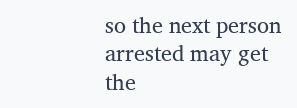so the next person arrested may get the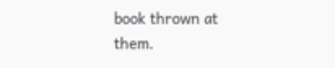book thrown at them.